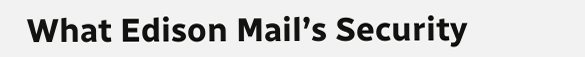What Edison Mail’s Security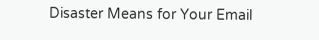Disaster Means for Your Email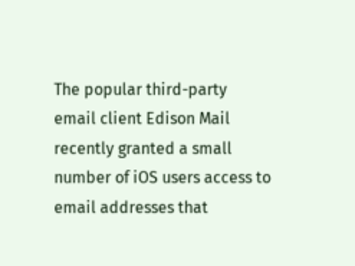The popular third-party email client Edison Mail recently granted a small number of iOS users access to email addresses that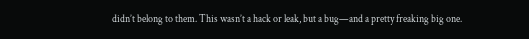didn’t belong to them. This wasn’t a hack or leak, but a bug—and a pretty freaking big one.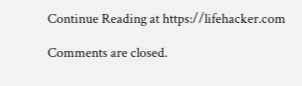Continue Reading at https://lifehacker.com

Comments are closed.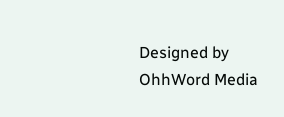Designed by OhhWord Media